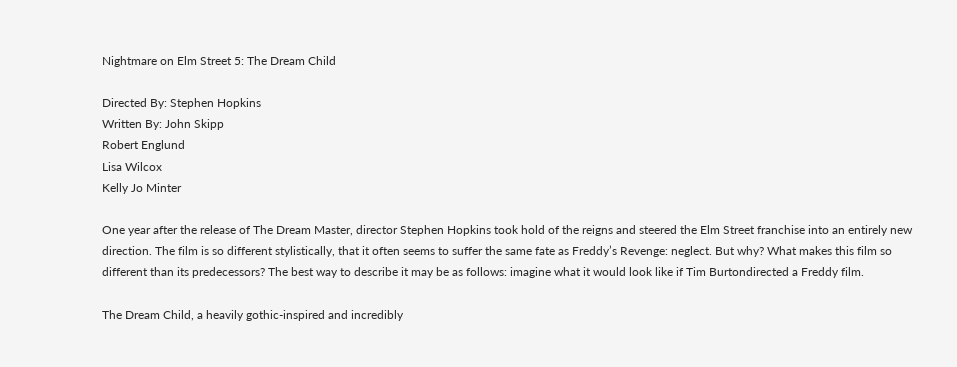Nightmare on Elm Street 5: The Dream Child

Directed By: Stephen Hopkins
Written By: John Skipp
Robert Englund
Lisa Wilcox
Kelly Jo Minter

One year after the release of The Dream Master, director Stephen Hopkins took hold of the reigns and steered the Elm Street franchise into an entirely new direction. The film is so different stylistically, that it often seems to suffer the same fate as Freddy’s Revenge: neglect. But why? What makes this film so different than its predecessors? The best way to describe it may be as follows: imagine what it would look like if Tim Burtondirected a Freddy film.

The Dream Child, a heavily gothic-inspired and incredibly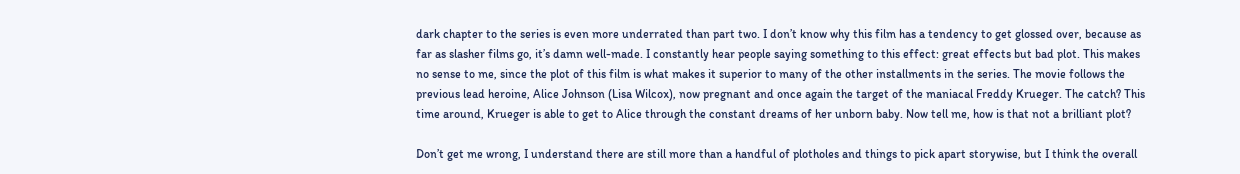dark chapter to the series is even more underrated than part two. I don’t know why this film has a tendency to get glossed over, because as far as slasher films go, it’s damn well-made. I constantly hear people saying something to this effect: great effects but bad plot. This makes no sense to me, since the plot of this film is what makes it superior to many of the other installments in the series. The movie follows the previous lead heroine, Alice Johnson (Lisa Wilcox), now pregnant and once again the target of the maniacal Freddy Krueger. The catch? This time around, Krueger is able to get to Alice through the constant dreams of her unborn baby. Now tell me, how is that not a brilliant plot?

Don’t get me wrong, I understand there are still more than a handful of plotholes and things to pick apart storywise, but I think the overall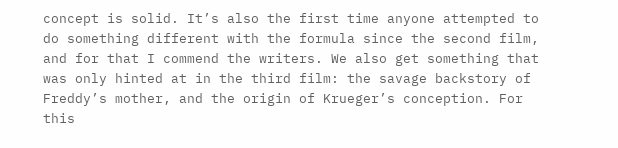concept is solid. It’s also the first time anyone attempted to do something different with the formula since the second film, and for that I commend the writers. We also get something that was only hinted at in the third film: the savage backstory of Freddy’s mother, and the origin of Krueger’s conception. For this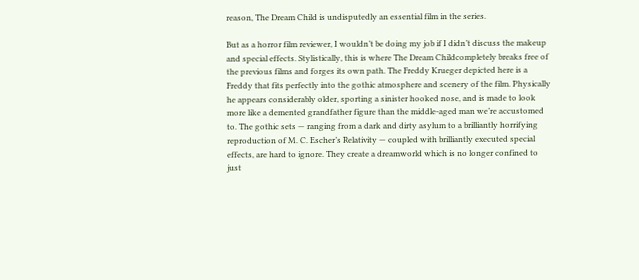reason, The Dream Child is undisputedly an essential film in the series.

But as a horror film reviewer, I wouldn’t be doing my job if I didn’t discuss the makeup and special effects. Stylistically, this is where The Dream Childcompletely breaks free of the previous films and forges its own path. The Freddy Krueger depicted here is a Freddy that fits perfectly into the gothic atmosphere and scenery of the film. Physically he appears considerably older, sporting a sinister hooked nose, and is made to look more like a demented grandfather figure than the middle-aged man we’re accustomed to. The gothic sets — ranging from a dark and dirty asylum to a brilliantly horrifying reproduction of M. C. Escher’s Relativity — coupled with brilliantly executed special effects, are hard to ignore. They create a dreamworld which is no longer confined to just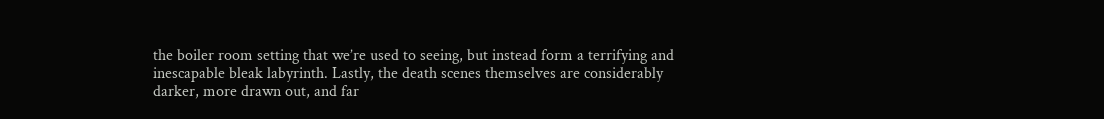the boiler room setting that we’re used to seeing, but instead form a terrifying and inescapable bleak labyrinth. Lastly, the death scenes themselves are considerably darker, more drawn out, and far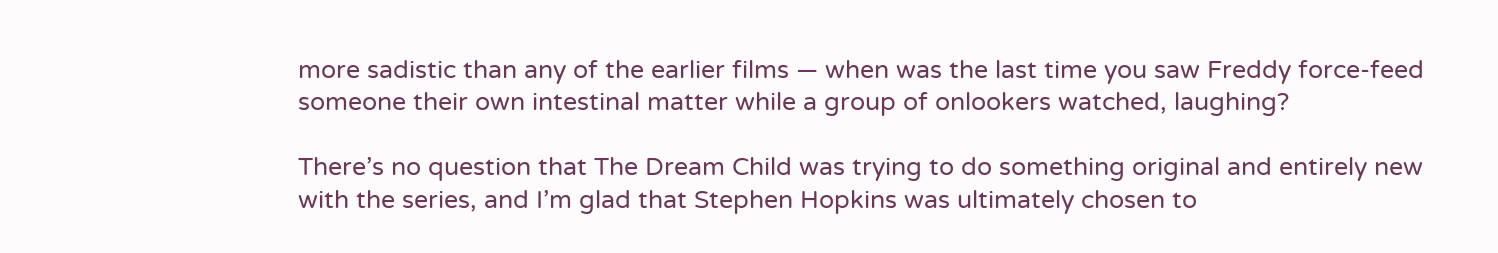more sadistic than any of the earlier films — when was the last time you saw Freddy force-feed someone their own intestinal matter while a group of onlookers watched, laughing?

There’s no question that The Dream Child was trying to do something original and entirely new with the series, and I’m glad that Stephen Hopkins was ultimately chosen to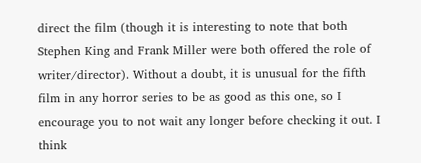direct the film (though it is interesting to note that both Stephen King and Frank Miller were both offered the role of writer/director). Without a doubt, it is unusual for the fifth film in any horror series to be as good as this one, so I encourage you to not wait any longer before checking it out. I think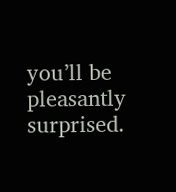you’ll be pleasantly surprised.